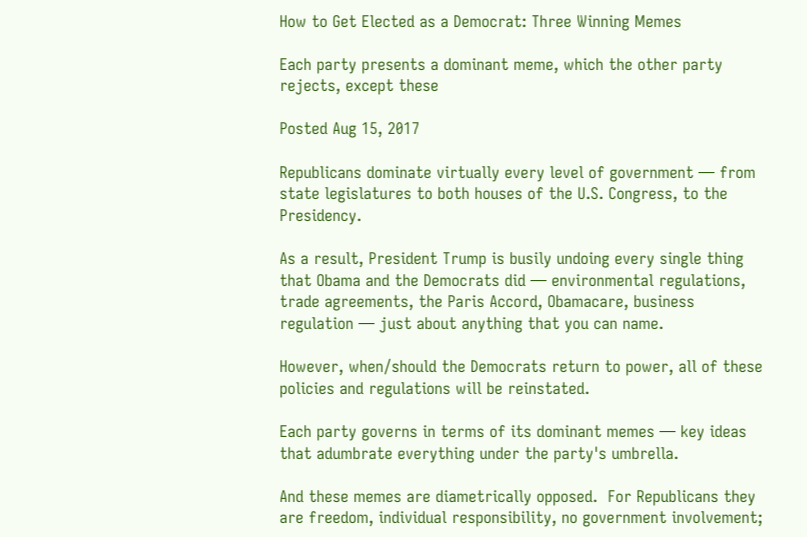How to Get Elected as a Democrat: Three Winning Memes

Each party presents a dominant meme, which the other party rejects, except these

Posted Aug 15, 2017

Republicans dominate virtually every level of government — from state legislatures to both houses of the U.S. Congress, to the Presidency.

As a result, President Trump is busily undoing every single thing that Obama and the Democrats did — environmental regulations, trade agreements, the Paris Accord, Obamacare, business regulation — just about anything that you can name.

However, when/should the Democrats return to power, all of these policies and regulations will be reinstated.

Each party governs in terms of its dominant memes — key ideas that adumbrate everything under the party's umbrella.

And these memes are diametrically opposed.  For Republicans they are freedom, individual responsibility, no government involvement;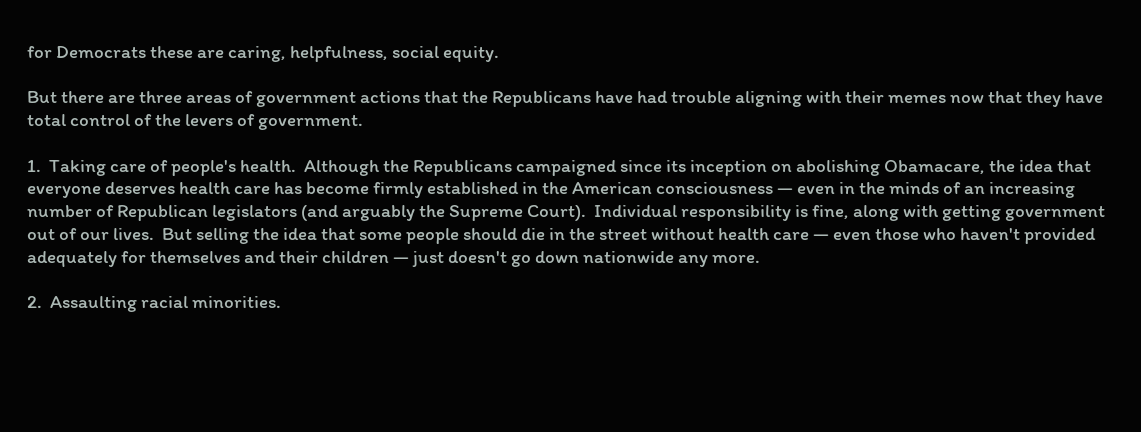for Democrats these are caring, helpfulness, social equity.

But there are three areas of government actions that the Republicans have had trouble aligning with their memes now that they have total control of the levers of government.

1.  Taking care of people's health.  Although the Republicans campaigned since its inception on abolishing Obamacare, the idea that everyone deserves health care has become firmly established in the American consciousness — even in the minds of an increasing number of Republican legislators (and arguably the Supreme Court).  Individual responsibility is fine, along with getting government out of our lives.  But selling the idea that some people should die in the street without health care — even those who haven't provided adequately for themselves and their children — just doesn't go down nationwide any more.

2.  Assaulting racial minorities.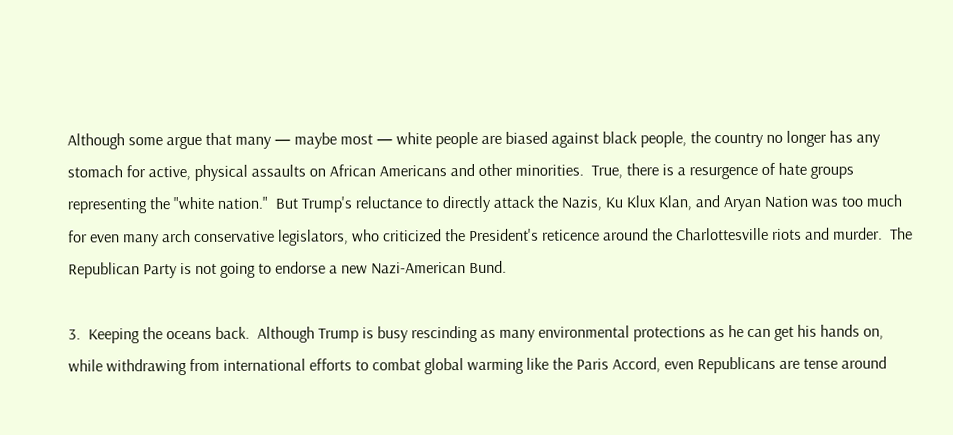Although some argue that many — maybe most — white people are biased against black people, the country no longer has any stomach for active, physical assaults on African Americans and other minorities.  True, there is a resurgence of hate groups representing the "white nation."  But Trump's reluctance to directly attack the Nazis, Ku Klux Klan, and Aryan Nation was too much for even many arch conservative legislators, who criticized the President's reticence around the Charlottesville riots and murder.  The Republican Party is not going to endorse a new Nazi-American Bund.

3.  Keeping the oceans back.  Although Trump is busy rescinding as many environmental protections as he can get his hands on, while withdrawing from international efforts to combat global warming like the Paris Accord, even Republicans are tense around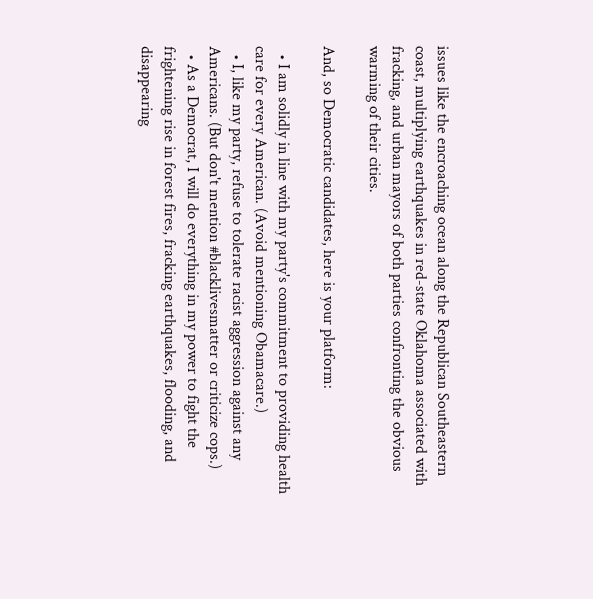issues like the encroaching ocean along the Republican Southeastern coast, multiplying earthquakes in red-state Oklahoma associated with fracking, and urban mayors of both parties confronting the obvious warming of their cities.

And, so Democratic candidates, here is your platform:

  • I am solidly in line with my party's commitment to providing health care for every American. (Avoid mentioning Obamacare.)
  • I, like my party, refuse to tolerate racist aggression against any Americans. (But don't mention #blacklivesmatter or criticize cops.)
  • As a Democrat, I will do everything in my power to fight the frightening rise in forest fires, fracking earthquakes, flooding, and disappearing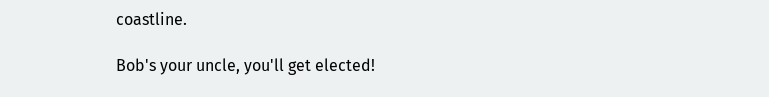coastline.

Bob's your uncle, you'll get elected!